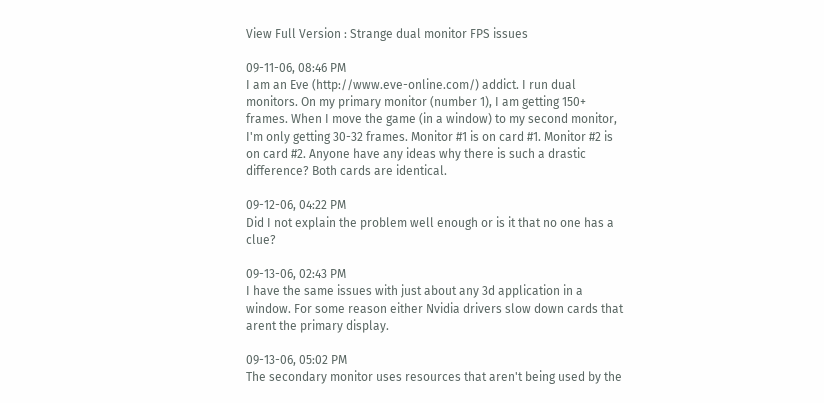View Full Version : Strange dual monitor FPS issues

09-11-06, 08:46 PM
I am an Eve (http://www.eve-online.com/) addict. I run dual monitors. On my primary monitor (number 1), I am getting 150+ frames. When I move the game (in a window) to my second monitor, I'm only getting 30-32 frames. Monitor #1 is on card #1. Monitor #2 is on card #2. Anyone have any ideas why there is such a drastic difference? Both cards are identical.

09-12-06, 04:22 PM
Did I not explain the problem well enough or is it that no one has a clue?

09-13-06, 02:43 PM
I have the same issues with just about any 3d application in a window. For some reason either Nvidia drivers slow down cards that arent the primary display.

09-13-06, 05:02 PM
The secondary monitor uses resources that aren't being used by the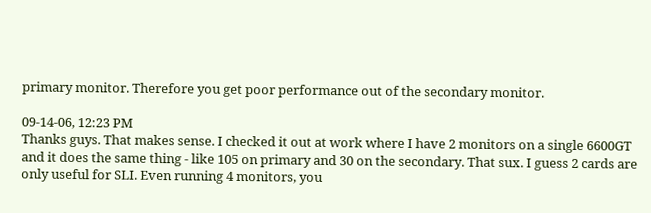primary monitor. Therefore you get poor performance out of the secondary monitor.

09-14-06, 12:23 PM
Thanks guys. That makes sense. I checked it out at work where I have 2 monitors on a single 6600GT and it does the same thing - like 105 on primary and 30 on the secondary. That sux. I guess 2 cards are only useful for SLI. Even running 4 monitors, you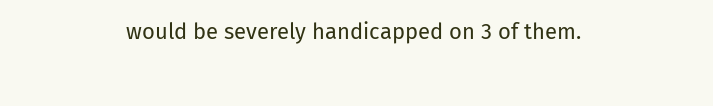would be severely handicapped on 3 of them.